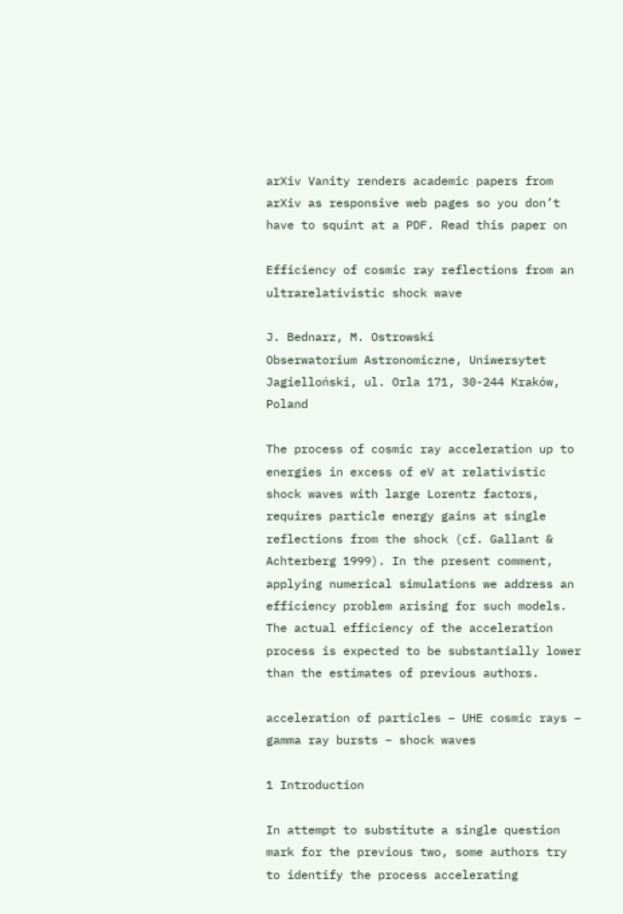arXiv Vanity renders academic papers from arXiv as responsive web pages so you don’t have to squint at a PDF. Read this paper on

Efficiency of cosmic ray reflections from an ultrarelativistic shock wave

J. Bednarz, M. Ostrowski
Obserwatorium Astronomiczne, Uniwersytet Jagielloński, ul. Orla 171, 30-244 Kraków, Poland

The process of cosmic ray acceleration up to energies in excess of eV at relativistic shock waves with large Lorentz factors, requires particle energy gains at single reflections from the shock (cf. Gallant & Achterberg 1999). In the present comment, applying numerical simulations we address an efficiency problem arising for such models. The actual efficiency of the acceleration process is expected to be substantially lower than the estimates of previous authors.

acceleration of particles – UHE cosmic rays – gamma ray bursts – shock waves

1 Introduction

In attempt to substitute a single question mark for the previous two, some authors try to identify the process accelerating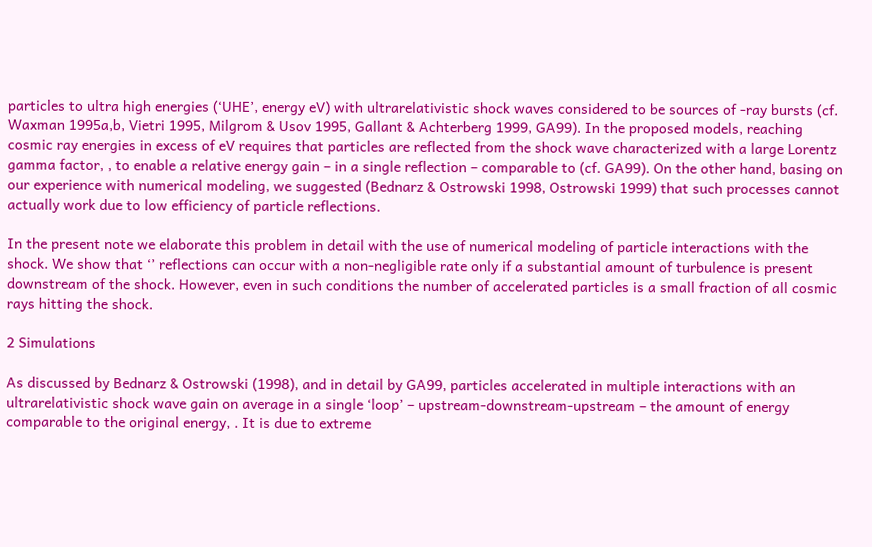particles to ultra high energies (‘UHE’, energy eV) with ultrarelativistic shock waves considered to be sources of -ray bursts (cf. Waxman 1995a,b, Vietri 1995, Milgrom & Usov 1995, Gallant & Achterberg 1999, GA99). In the proposed models, reaching cosmic ray energies in excess of eV requires that particles are reflected from the shock wave characterized with a large Lorentz gamma factor, , to enable a relative energy gain – in a single reflection – comparable to (cf. GA99). On the other hand, basing on our experience with numerical modeling, we suggested (Bednarz & Ostrowski 1998, Ostrowski 1999) that such processes cannot actually work due to low efficiency of particle reflections.

In the present note we elaborate this problem in detail with the use of numerical modeling of particle interactions with the shock. We show that ‘’ reflections can occur with a non-negligible rate only if a substantial amount of turbulence is present downstream of the shock. However, even in such conditions the number of accelerated particles is a small fraction of all cosmic rays hitting the shock.

2 Simulations

As discussed by Bednarz & Ostrowski (1998), and in detail by GA99, particles accelerated in multiple interactions with an ultrarelativistic shock wave gain on average in a single ‘loop’ – upstream-downstream-upstream – the amount of energy comparable to the original energy, . It is due to extreme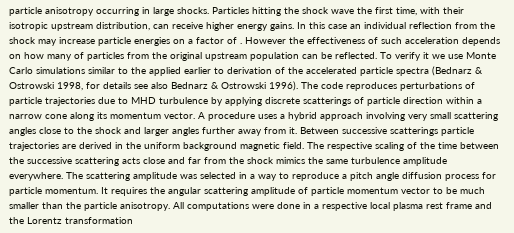particle anisotropy occurring in large shocks. Particles hitting the shock wave the first time, with their isotropic upstream distribution, can receive higher energy gains. In this case an individual reflection from the shock may increase particle energies on a factor of . However the effectiveness of such acceleration depends on how many of particles from the original upstream population can be reflected. To verify it we use Monte Carlo simulations similar to the applied earlier to derivation of the accelerated particle spectra (Bednarz & Ostrowski 1998, for details see also Bednarz & Ostrowski 1996). The code reproduces perturbations of particle trajectories due to MHD turbulence by applying discrete scatterings of particle direction within a narrow cone along its momentum vector. A procedure uses a hybrid approach involving very small scattering angles close to the shock and larger angles further away from it. Between successive scatterings particle trajectories are derived in the uniform background magnetic field. The respective scaling of the time between the successive scattering acts close and far from the shock mimics the same turbulence amplitude everywhere. The scattering amplitude was selected in a way to reproduce a pitch angle diffusion process for particle momentum. It requires the angular scattering amplitude of particle momentum vector to be much smaller than the particle anisotropy. All computations were done in a respective local plasma rest frame and the Lorentz transformation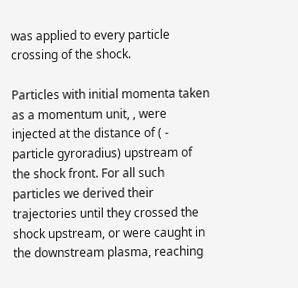was applied to every particle crossing of the shock.

Particles with initial momenta taken as a momentum unit, , were injected at the distance of ( - particle gyroradius) upstream of the shock front. For all such particles we derived their trajectories until they crossed the shock upstream, or were caught in the downstream plasma, reaching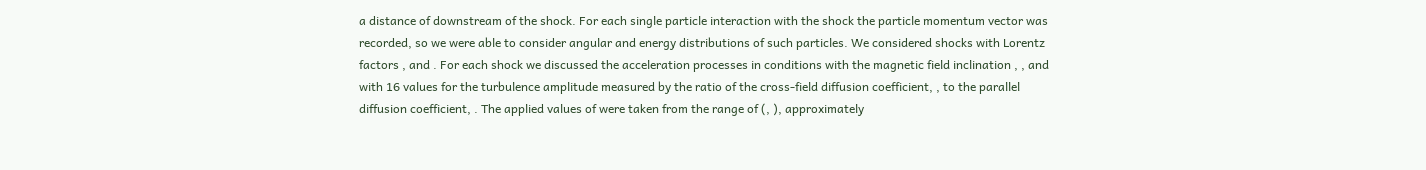a distance of downstream of the shock. For each single particle interaction with the shock the particle momentum vector was recorded, so we were able to consider angular and energy distributions of such particles. We considered shocks with Lorentz factors , and . For each shock we discussed the acceleration processes in conditions with the magnetic field inclination , , and with 16 values for the turbulence amplitude measured by the ratio of the cross-field diffusion coefficient, , to the parallel diffusion coefficient, . The applied values of were taken from the range of (, ), approximately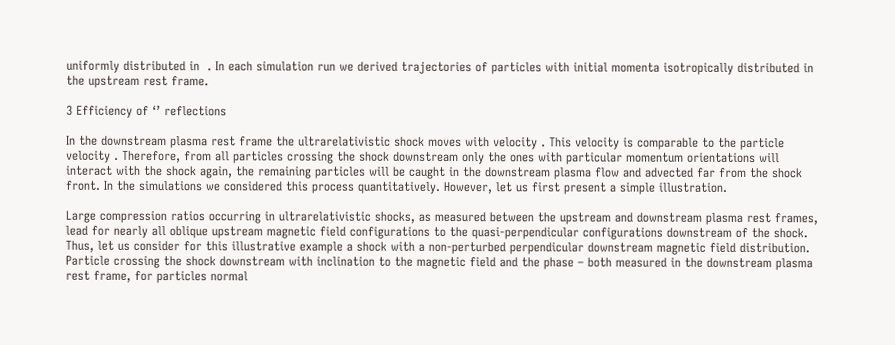uniformly distributed in  . In each simulation run we derived trajectories of particles with initial momenta isotropically distributed in the upstream rest frame.

3 Efficiency of ‘’ reflections

In the downstream plasma rest frame the ultrarelativistic shock moves with velocity . This velocity is comparable to the particle velocity . Therefore, from all particles crossing the shock downstream only the ones with particular momentum orientations will interact with the shock again, the remaining particles will be caught in the downstream plasma flow and advected far from the shock front. In the simulations we considered this process quantitatively. However, let us first present a simple illustration.

Large compression ratios occurring in ultrarelativistic shocks, as measured between the upstream and downstream plasma rest frames, lead for nearly all oblique upstream magnetic field configurations to the quasi-perpendicular configurations downstream of the shock. Thus, let us consider for this illustrative example a shock with a non-perturbed perpendicular downstream magnetic field distribution. Particle crossing the shock downstream with inclination to the magnetic field and the phase – both measured in the downstream plasma rest frame, for particles normal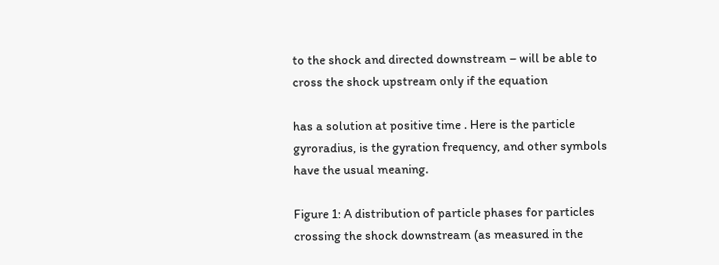to the shock and directed downstream – will be able to cross the shock upstream only if the equation

has a solution at positive time . Here is the particle gyroradius, is the gyration frequency, and other symbols have the usual meaning.

Figure 1: A distribution of particle phases for particles crossing the shock downstream (as measured in the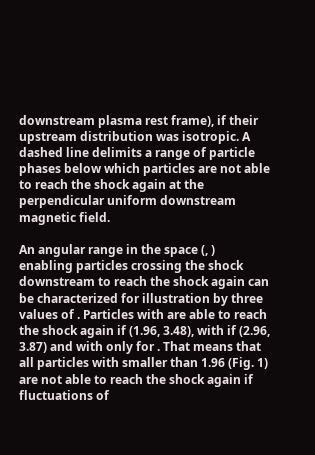downstream plasma rest frame), if their upstream distribution was isotropic. A dashed line delimits a range of particle phases below which particles are not able to reach the shock again at the perpendicular uniform downstream magnetic field.

An angular range in the space (, ) enabling particles crossing the shock downstream to reach the shock again can be characterized for illustration by three values of . Particles with are able to reach the shock again if (1.96, 3.48), with if (2.96, 3.87) and with only for . That means that all particles with smaller than 1.96 (Fig. 1) are not able to reach the shock again if fluctuations of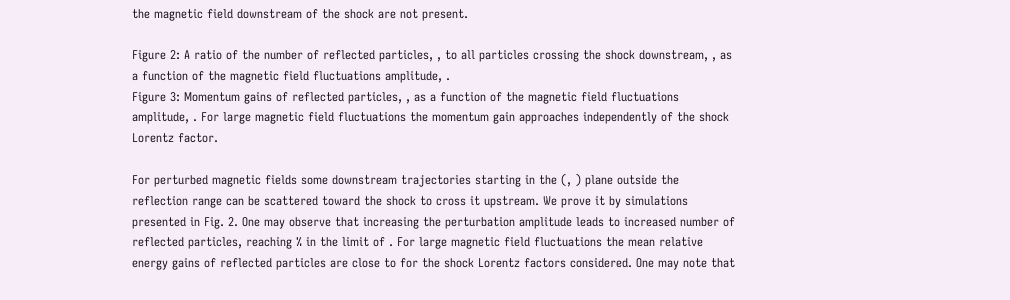the magnetic field downstream of the shock are not present.

Figure 2: A ratio of the number of reflected particles, , to all particles crossing the shock downstream, , as a function of the magnetic field fluctuations amplitude, .
Figure 3: Momentum gains of reflected particles, , as a function of the magnetic field fluctuations amplitude, . For large magnetic field fluctuations the momentum gain approaches independently of the shock Lorentz factor.

For perturbed magnetic fields some downstream trajectories starting in the (, ) plane outside the reflection range can be scattered toward the shock to cross it upstream. We prove it by simulations presented in Fig. 2. One may observe that increasing the perturbation amplitude leads to increased number of reflected particles, reaching % in the limit of . For large magnetic field fluctuations the mean relative energy gains of reflected particles are close to for the shock Lorentz factors considered. One may note that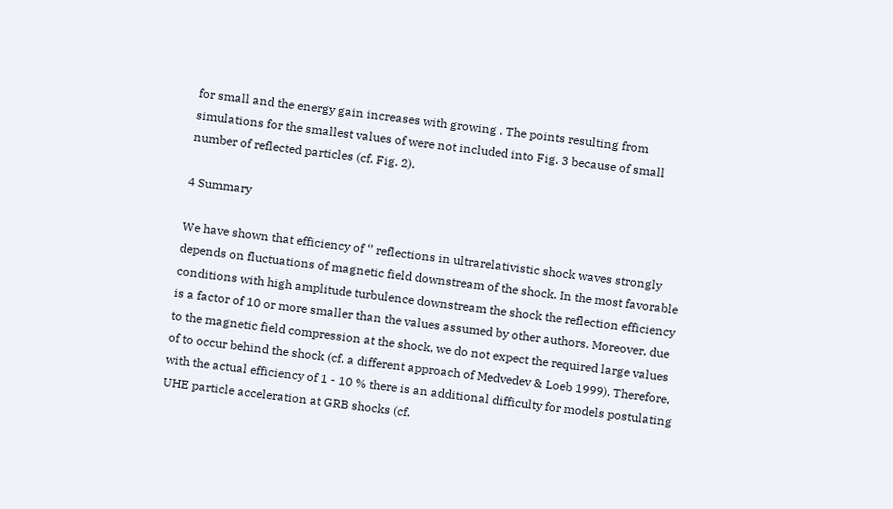for small and the energy gain increases with growing . The points resulting from simulations for the smallest values of were not included into Fig. 3 because of small number of reflected particles (cf. Fig. 2).

4 Summary

We have shown that efficiency of ‘’ reflections in ultrarelativistic shock waves strongly depends on fluctuations of magnetic field downstream of the shock. In the most favorable conditions with high amplitude turbulence downstream the shock the reflection efficiency is a factor of 10 or more smaller than the values assumed by other authors. Moreover, due to the magnetic field compression at the shock, we do not expect the required large values of to occur behind the shock (cf. a different approach of Medvedev & Loeb 1999). Therefore, with the actual efficiency of 1 - 10 % there is an additional difficulty for models postulating UHE particle acceleration at GRB shocks (cf.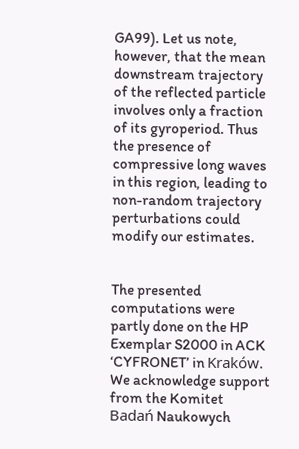GA99). Let us note, however, that the mean downstream trajectory of the reflected particle involves only a fraction of its gyroperiod. Thus the presence of compressive long waves in this region, leading to non-random trajectory perturbations could modify our estimates.


The presented computations were partly done on the HP Exemplar S2000 in ACK ‘CYFRONET’ in Kraków. We acknowledge support from the Komitet Badań Naukowych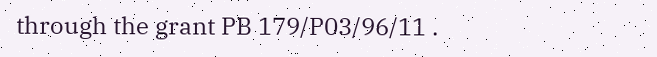through the grant PB 179/P03/96/11 .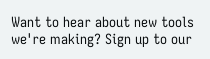Want to hear about new tools we're making? Sign up to our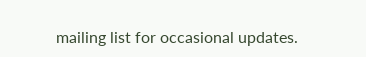mailing list for occasional updates.